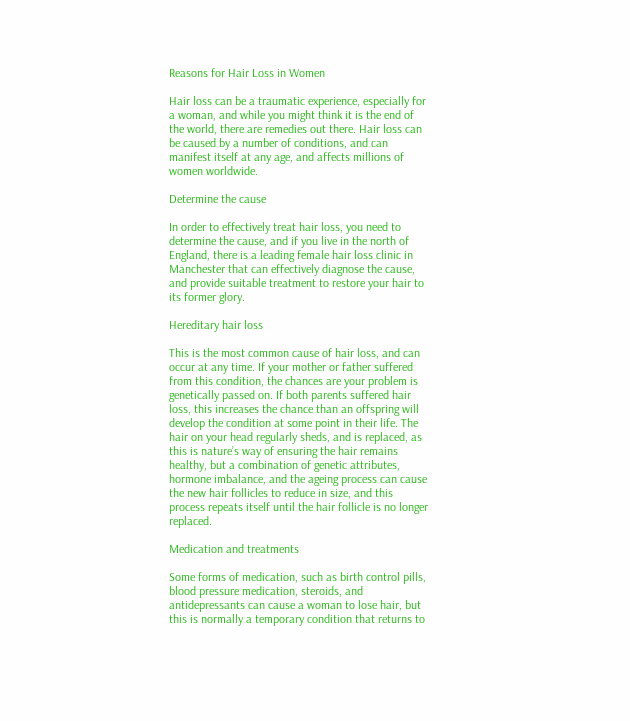Reasons for Hair Loss in Women

Hair loss can be a traumatic experience, especially for a woman, and while you might think it is the end of the world, there are remedies out there. Hair loss can be caused by a number of conditions, and can manifest itself at any age, and affects millions of women worldwide.

Determine the cause

In order to effectively treat hair loss, you need to determine the cause, and if you live in the north of England, there is a leading female hair loss clinic in Manchester that can effectively diagnose the cause, and provide suitable treatment to restore your hair to its former glory.

Hereditary hair loss

This is the most common cause of hair loss, and can occur at any time. If your mother or father suffered from this condition, the chances are your problem is genetically passed on. If both parents suffered hair loss, this increases the chance than an offspring will develop the condition at some point in their life. The hair on your head regularly sheds, and is replaced, as this is nature’s way of ensuring the hair remains healthy, but a combination of genetic attributes, hormone imbalance, and the ageing process can cause the new hair follicles to reduce in size, and this process repeats itself until the hair follicle is no longer replaced.

Medication and treatments

Some forms of medication, such as birth control pills, blood pressure medication, steroids, and antidepressants can cause a woman to lose hair, but this is normally a temporary condition that returns to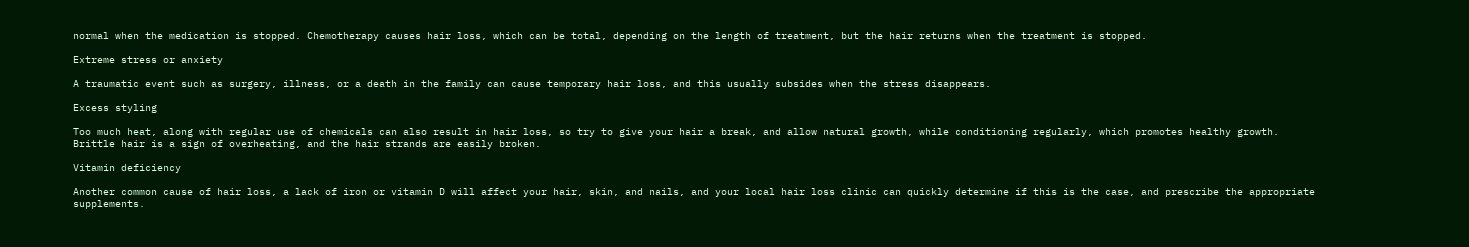normal when the medication is stopped. Chemotherapy causes hair loss, which can be total, depending on the length of treatment, but the hair returns when the treatment is stopped.

Extreme stress or anxiety

A traumatic event such as surgery, illness, or a death in the family can cause temporary hair loss, and this usually subsides when the stress disappears.

Excess styling

Too much heat, along with regular use of chemicals can also result in hair loss, so try to give your hair a break, and allow natural growth, while conditioning regularly, which promotes healthy growth. Brittle hair is a sign of overheating, and the hair strands are easily broken.

Vitamin deficiency

Another common cause of hair loss, a lack of iron or vitamin D will affect your hair, skin, and nails, and your local hair loss clinic can quickly determine if this is the case, and prescribe the appropriate supplements.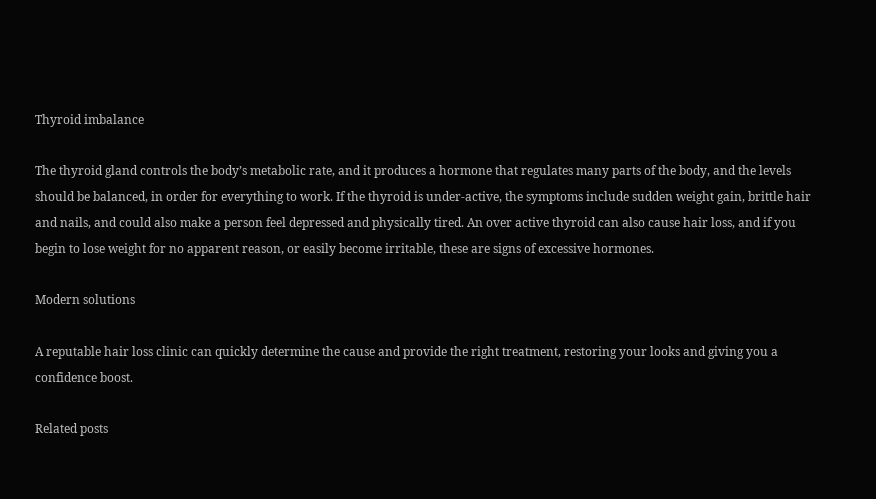Thyroid imbalance

The thyroid gland controls the body’s metabolic rate, and it produces a hormone that regulates many parts of the body, and the levels should be balanced, in order for everything to work. If the thyroid is under-active, the symptoms include sudden weight gain, brittle hair and nails, and could also make a person feel depressed and physically tired. An over active thyroid can also cause hair loss, and if you begin to lose weight for no apparent reason, or easily become irritable, these are signs of excessive hormones.

Modern solutions

A reputable hair loss clinic can quickly determine the cause and provide the right treatment, restoring your looks and giving you a confidence boost.

Related posts